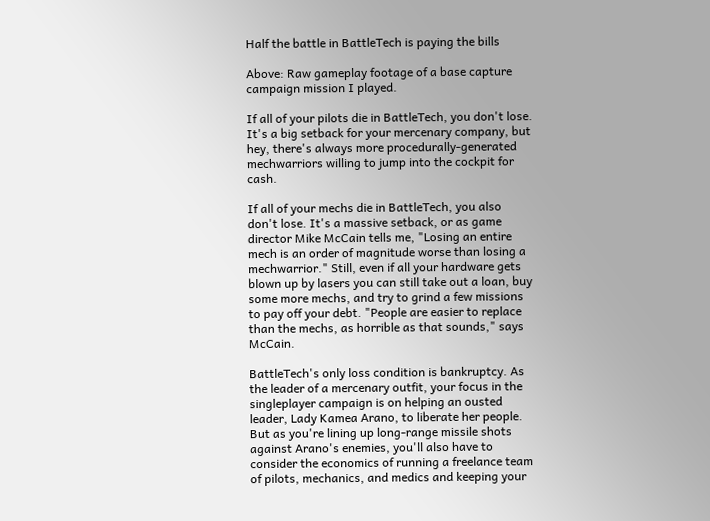Half the battle in BattleTech is paying the bills

Above: Raw gameplay footage of a base capture campaign mission I played.

If all of your pilots die in BattleTech, you don't lose. It's a big setback for your mercenary company, but hey, there's always more procedurally-generated mechwarriors willing to jump into the cockpit for cash.

If all of your mechs die in BattleTech, you also don't lose. It's a massive setback, or as game director Mike McCain tells me, "Losing an entire mech is an order of magnitude worse than losing a mechwarrior." Still, even if all your hardware gets blown up by lasers you can still take out a loan, buy some more mechs, and try to grind a few missions to pay off your debt. "People are easier to replace than the mechs, as horrible as that sounds," says McCain.

BattleTech's only loss condition is bankruptcy. As the leader of a mercenary outfit, your focus in the singleplayer campaign is on helping an ousted leader, Lady Kamea Arano, to liberate her people. But as you're lining up long-range missile shots against Arano's enemies, you'll also have to consider the economics of running a freelance team of pilots, mechanics, and medics and keeping your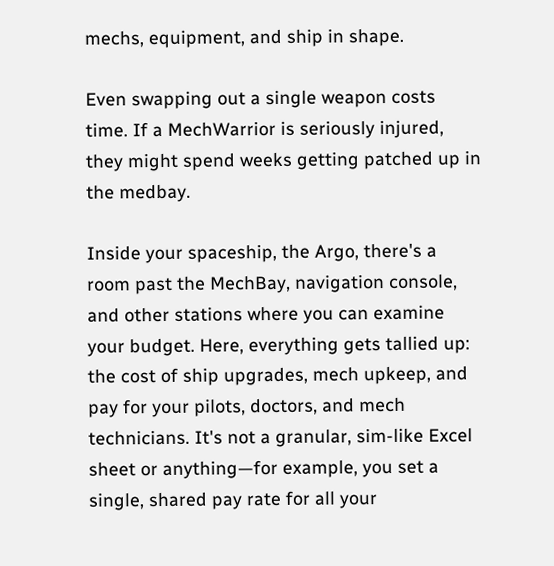mechs, equipment, and ship in shape.

Even swapping out a single weapon costs time. If a MechWarrior is seriously injured, they might spend weeks getting patched up in the medbay.

Inside your spaceship, the Argo, there's a room past the MechBay, navigation console, and other stations where you can examine your budget. Here, everything gets tallied up: the cost of ship upgrades, mech upkeep, and pay for your pilots, doctors, and mech technicians. It's not a granular, sim-like Excel sheet or anything—for example, you set a single, shared pay rate for all your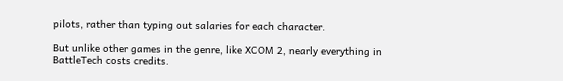pilots, rather than typing out salaries for each character.

But unlike other games in the genre, like XCOM 2, nearly everything in BattleTech costs credits.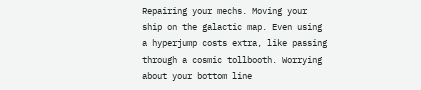Repairing your mechs. Moving your ship on the galactic map. Even using a hyperjump costs extra, like passing through a cosmic tollbooth. Worrying about your bottom line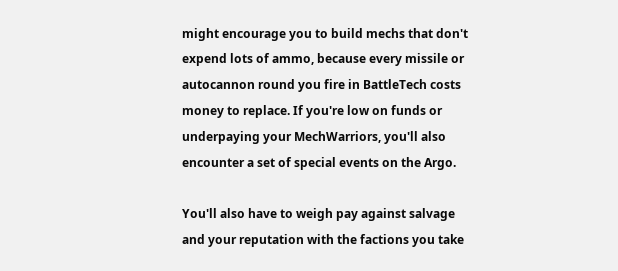might encourage you to build mechs that don't expend lots of ammo, because every missile or autocannon round you fire in BattleTech costs money to replace. If you're low on funds or underpaying your MechWarriors, you'll also encounter a set of special events on the Argo.

You'll also have to weigh pay against salvage and your reputation with the factions you take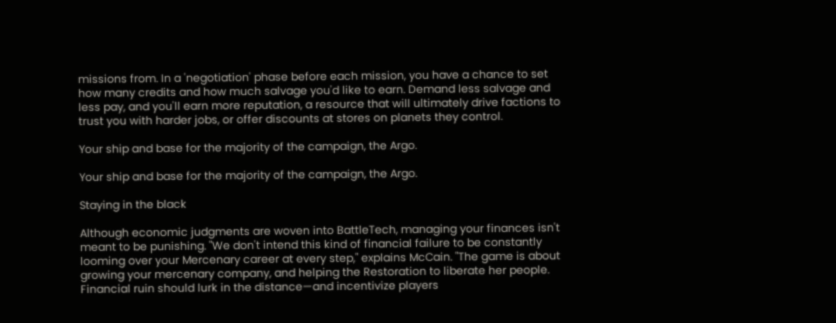missions from. In a 'negotiation' phase before each mission, you have a chance to set how many credits and how much salvage you'd like to earn. Demand less salvage and less pay, and you'll earn more reputation, a resource that will ultimately drive factions to trust you with harder jobs, or offer discounts at stores on planets they control.

Your ship and base for the majority of the campaign, the Argo.

Your ship and base for the majority of the campaign, the Argo.

Staying in the black

Although economic judgments are woven into BattleTech, managing your finances isn't meant to be punishing. "We don't intend this kind of financial failure to be constantly looming over your Mercenary career at every step," explains McCain. "The game is about growing your mercenary company, and helping the Restoration to liberate her people. Financial ruin should lurk in the distance—and incentivize players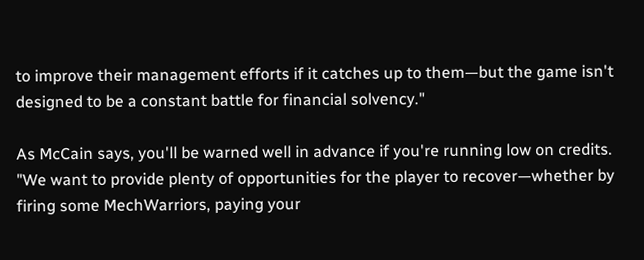to improve their management efforts if it catches up to them—but the game isn't designed to be a constant battle for financial solvency."

As McCain says, you'll be warned well in advance if you're running low on credits. "We want to provide plenty of opportunities for the player to recover—whether by firing some MechWarriors, paying your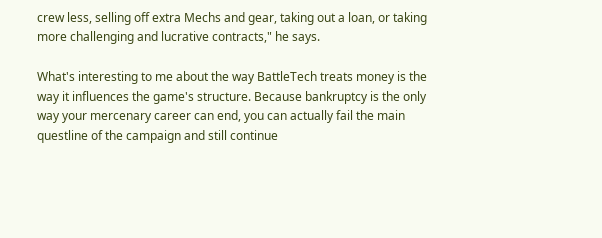crew less, selling off extra Mechs and gear, taking out a loan, or taking more challenging and lucrative contracts," he says.

What's interesting to me about the way BattleTech treats money is the way it influences the game's structure. Because bankruptcy is the only way your mercenary career can end, you can actually fail the main questline of the campaign and still continue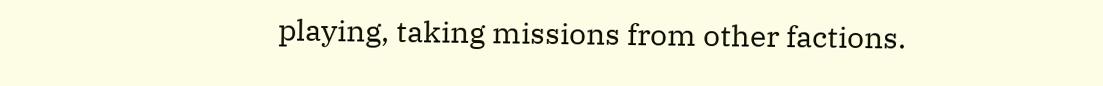playing, taking missions from other factions.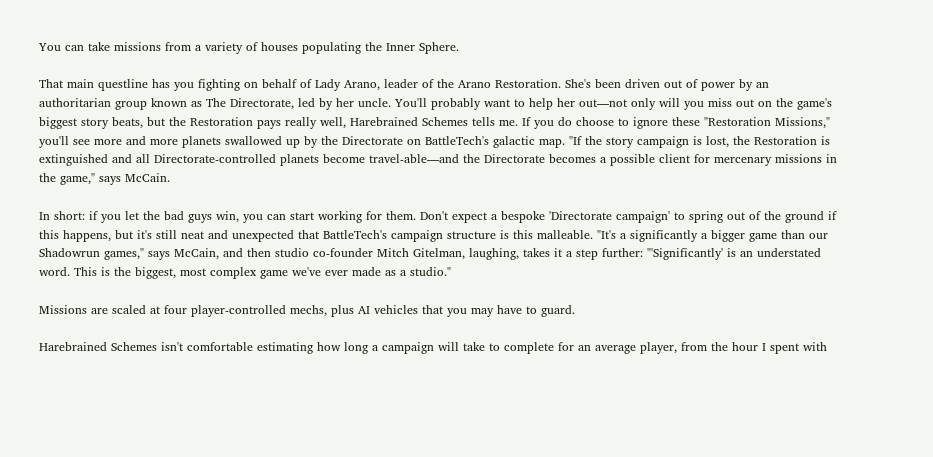You can take missions from a variety of houses populating the Inner Sphere.

That main questline has you fighting on behalf of Lady Arano, leader of the Arano Restoration. She's been driven out of power by an authoritarian group known as The Directorate, led by her uncle. You'll probably want to help her out—not only will you miss out on the game's biggest story beats, but the Restoration pays really well, Harebrained Schemes tells me. If you do choose to ignore these "Restoration Missions," you'll see more and more planets swallowed up by the Directorate on BattleTech's galactic map. "If the story campaign is lost, the Restoration is extinguished and all Directorate-controlled planets become travel-able—and the Directorate becomes a possible client for mercenary missions in the game," says McCain.

In short: if you let the bad guys win, you can start working for them. Don't expect a bespoke 'Directorate campaign' to spring out of the ground if this happens, but it's still neat and unexpected that BattleTech's campaign structure is this malleable. "It's a significantly a bigger game than our Shadowrun games," says McCain, and then studio co-founder Mitch Gitelman, laughing, takes it a step further: "'Significantly' is an understated word. This is the biggest, most complex game we've ever made as a studio."

Missions are scaled at four player-controlled mechs, plus AI vehicles that you may have to guard.

Harebrained Schemes isn't comfortable estimating how long a campaign will take to complete for an average player, from the hour I spent with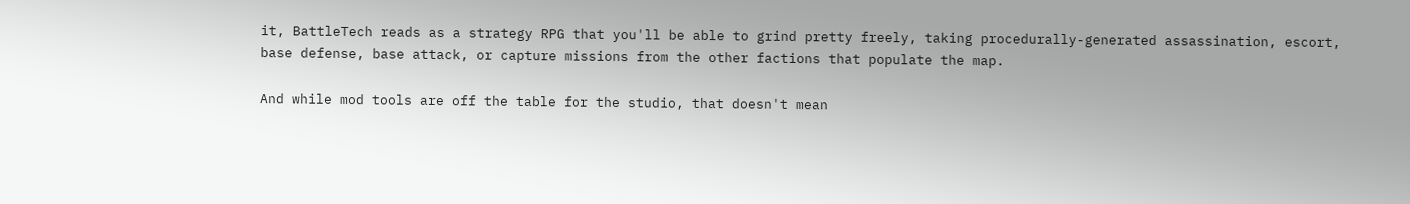it, BattleTech reads as a strategy RPG that you'll be able to grind pretty freely, taking procedurally-generated assassination, escort, base defense, base attack, or capture missions from the other factions that populate the map.

And while mod tools are off the table for the studio, that doesn't mean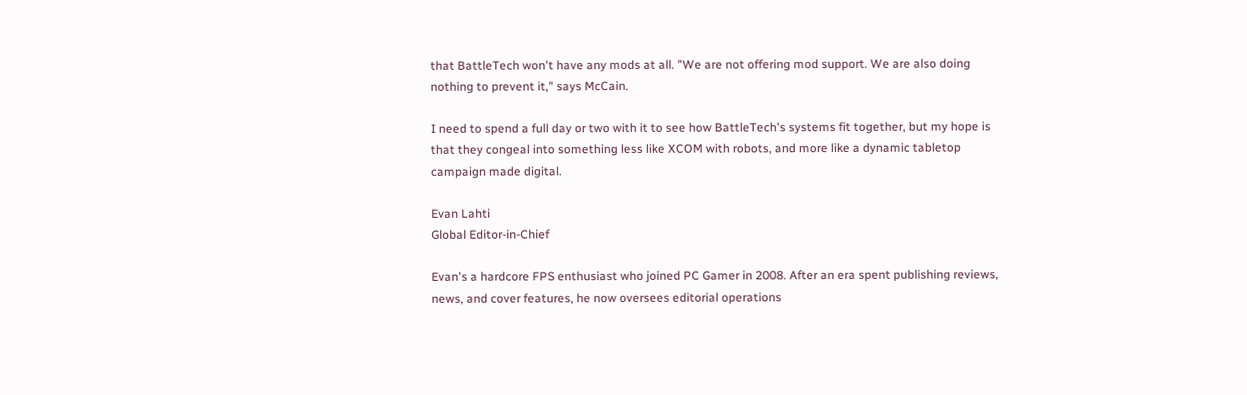that BattleTech won't have any mods at all. "We are not offering mod support. We are also doing nothing to prevent it," says McCain.

I need to spend a full day or two with it to see how BattleTech's systems fit together, but my hope is that they congeal into something less like XCOM with robots, and more like a dynamic tabletop campaign made digital.

Evan Lahti
Global Editor-in-Chief

Evan's a hardcore FPS enthusiast who joined PC Gamer in 2008. After an era spent publishing reviews, news, and cover features, he now oversees editorial operations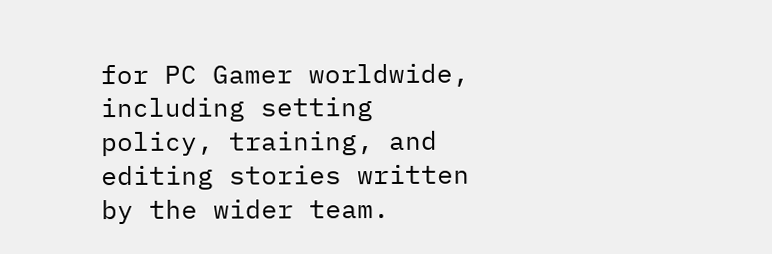for PC Gamer worldwide, including setting policy, training, and editing stories written by the wider team.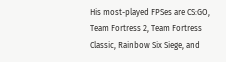His most-played FPSes are CS:GO, Team Fortress 2, Team Fortress Classic, Rainbow Six Siege, and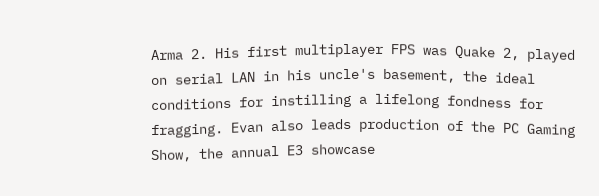Arma 2. His first multiplayer FPS was Quake 2, played on serial LAN in his uncle's basement, the ideal conditions for instilling a lifelong fondness for fragging. Evan also leads production of the PC Gaming Show, the annual E3 showcase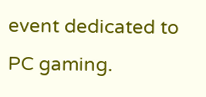event dedicated to PC gaming.